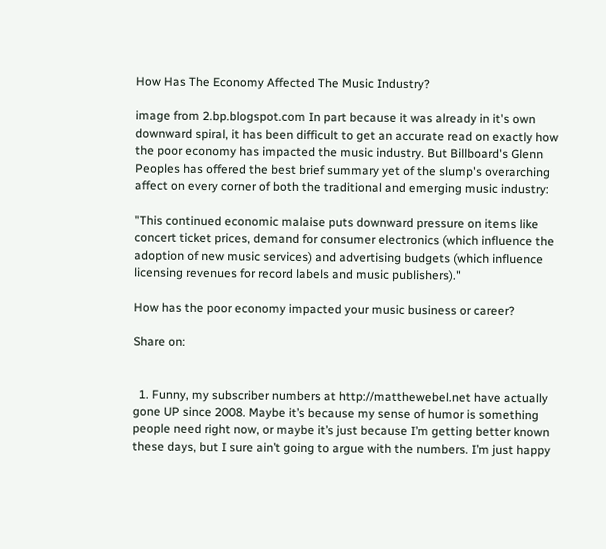How Has The Economy Affected The Music Industry?

image from 2.bp.blogspot.com In part because it was already in it's own downward spiral, it has been difficult to get an accurate read on exactly how the poor economy has impacted the music industry. But Billboard's Glenn Peoples has offered the best brief summary yet of the slump's overarching affect on every corner of both the traditional and emerging music industry:

"This continued economic malaise puts downward pressure on items like concert ticket prices, demand for consumer electronics (which influence the adoption of new music services) and advertising budgets (which influence licensing revenues for record labels and music publishers)."

How has the poor economy impacted your music business or career?

Share on:


  1. Funny, my subscriber numbers at http://matthewebel.net have actually gone UP since 2008. Maybe it’s because my sense of humor is something people need right now, or maybe it’s just because I’m getting better known these days, but I sure ain’t going to argue with the numbers. I’m just happy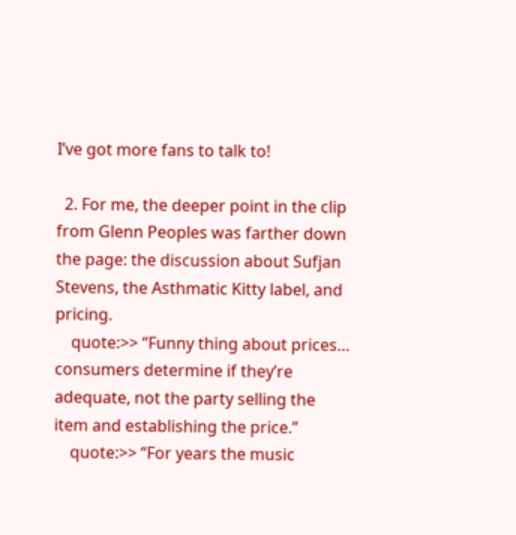I’ve got more fans to talk to!

  2. For me, the deeper point in the clip from Glenn Peoples was farther down the page: the discussion about Sufjan Stevens, the Asthmatic Kitty label, and pricing.
    quote:>> “Funny thing about prices… consumers determine if they’re adequate, not the party selling the item and establishing the price.”
    quote:>> “For years the music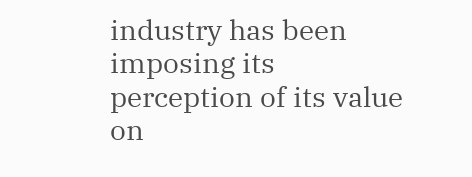industry has been imposing its perception of its value on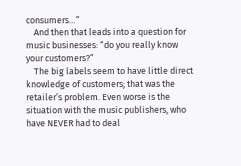consumers…”
    And then that leads into a question for music businesses: “do you really know your customers?”
    The big labels seem to have little direct knowledge of customers; that was the retailer’s problem. Even worse is the situation with the music publishers, who have NEVER had to deal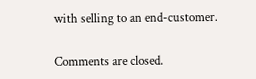with selling to an end-customer.

Comments are closed.